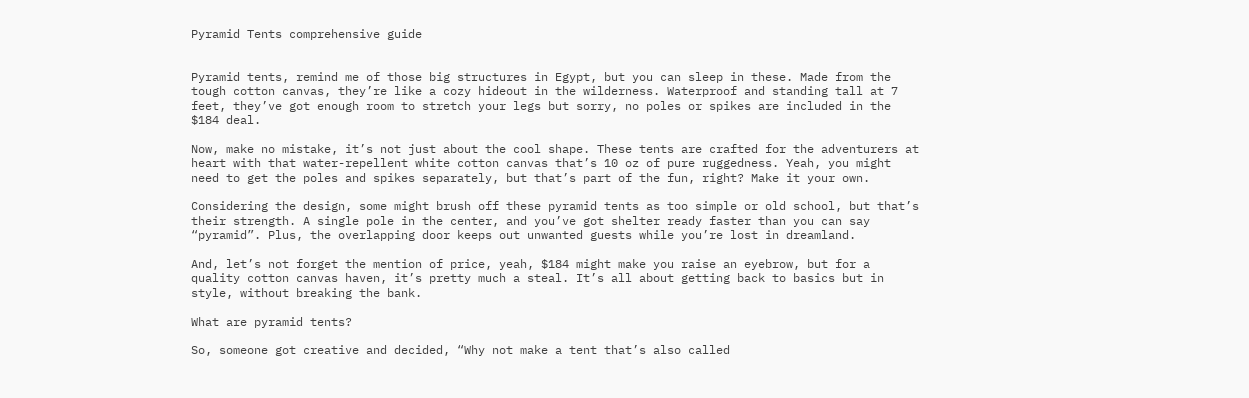Pyramid Tents comprehensive guide


Pyramid tents, remind me of those big structures in Egypt, but you can sleep in these. Made from the tough cotton canvas, they’re like a cozy hideout in the wilderness. Waterproof and standing tall at 7 feet, they’ve got enough room to stretch your legs but sorry, no poles or spikes are included in the $184 deal.

Now, make no mistake, it’s not just about the cool shape. These tents are crafted for the adventurers at heart with that water-repellent white cotton canvas that’s 10 oz of pure ruggedness. Yeah, you might need to get the poles and spikes separately, but that’s part of the fun, right? Make it your own.

Considering the design, some might brush off these pyramid tents as too simple or old school, but that’s their strength. A single pole in the center, and you’ve got shelter ready faster than you can say “pyramid”. Plus, the overlapping door keeps out unwanted guests while you’re lost in dreamland.

And, let’s not forget the mention of price, yeah, $184 might make you raise an eyebrow, but for a quality cotton canvas haven, it’s pretty much a steal. It’s all about getting back to basics but in style, without breaking the bank.

What are pyramid tents?

So, someone got creative and decided, “Why not make a tent that’s also called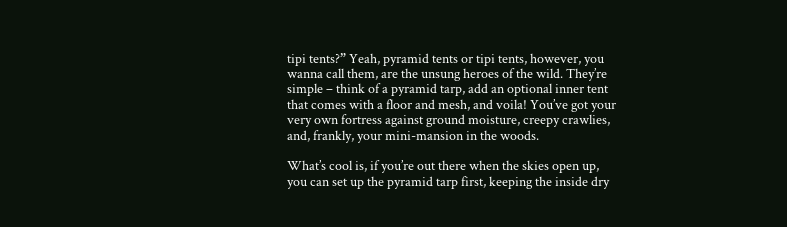tipi tents?” Yeah, pyramid tents or tipi tents, however, you wanna call them, are the unsung heroes of the wild. They’re simple – think of a pyramid tarp, add an optional inner tent that comes with a floor and mesh, and voila! You’ve got your very own fortress against ground moisture, creepy crawlies, and, frankly, your mini-mansion in the woods.

What’s cool is, if you’re out there when the skies open up, you can set up the pyramid tarp first, keeping the inside dry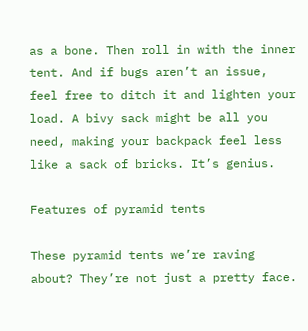as a bone. Then roll in with the inner tent. And if bugs aren’t an issue, feel free to ditch it and lighten your load. A bivy sack might be all you need, making your backpack feel less like a sack of bricks. It’s genius.

Features of pyramid tents

These pyramid tents we’re raving about? They’re not just a pretty face.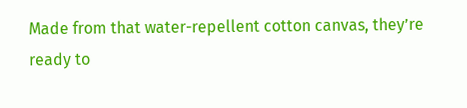Made from that water-repellent cotton canvas, they’re ready to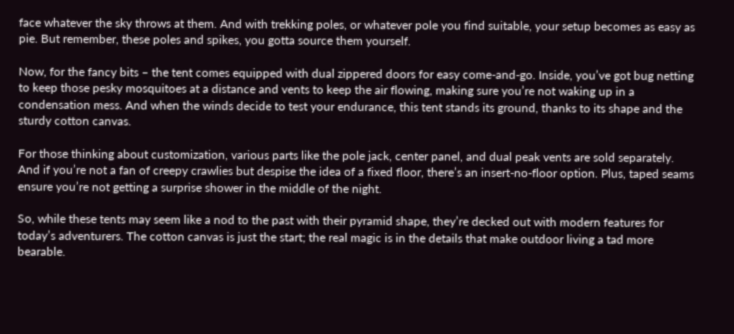face whatever the sky throws at them. And with trekking poles, or whatever pole you find suitable, your setup becomes as easy as pie. But remember, these poles and spikes, you gotta source them yourself.

Now, for the fancy bits – the tent comes equipped with dual zippered doors for easy come-and-go. Inside, you’ve got bug netting to keep those pesky mosquitoes at a distance and vents to keep the air flowing, making sure you’re not waking up in a condensation mess. And when the winds decide to test your endurance, this tent stands its ground, thanks to its shape and the sturdy cotton canvas.

For those thinking about customization, various parts like the pole jack, center panel, and dual peak vents are sold separately. And if you’re not a fan of creepy crawlies but despise the idea of a fixed floor, there’s an insert-no-floor option. Plus, taped seams ensure you’re not getting a surprise shower in the middle of the night.

So, while these tents may seem like a nod to the past with their pyramid shape, they’re decked out with modern features for today’s adventurers. The cotton canvas is just the start; the real magic is in the details that make outdoor living a tad more bearable.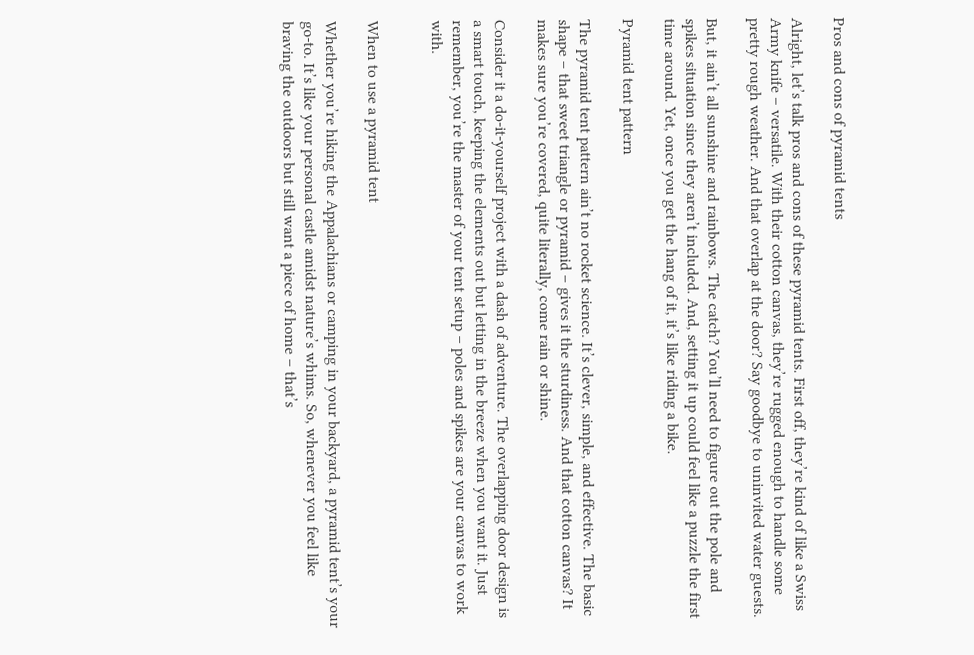Pros and cons of pyramid tents

Alright, let’s talk pros and cons of these pyramid tents. First off, they’re kind of like a Swiss Army knife – versatile. With their cotton canvas, they’re rugged enough to handle some pretty rough weather. And that overlap at the door? Say goodbye to uninvited water guests.

But, it ain’t all sunshine and rainbows. The catch? You’ll need to figure out the pole and spikes situation since they aren’t included. And, setting it up could feel like a puzzle the first time around. Yet, once you get the hang of it, it’s like riding a bike.

Pyramid tent pattern

The pyramid tent pattern ain’t no rocket science. It’s clever, simple, and effective. The basic shape – that sweet triangle or pyramid – gives it the sturdiness. And that cotton canvas? It makes sure you’re covered, quite literally, come rain or shine.

Consider it a do-it-yourself project with a dash of adventure. The overlapping door design is a smart touch, keeping the elements out but letting in the breeze when you want it. Just remember, you’re the master of your tent setup – poles and spikes are your canvas to work with.


When to use a pyramid tent

Whether you’re hiking the Appalachians or camping in your backyard, a pyramid tent’s your go-to. It’s like your personal castle amidst nature’s whims. So, whenever you feel like braving the outdoors but still want a piece of home – that’s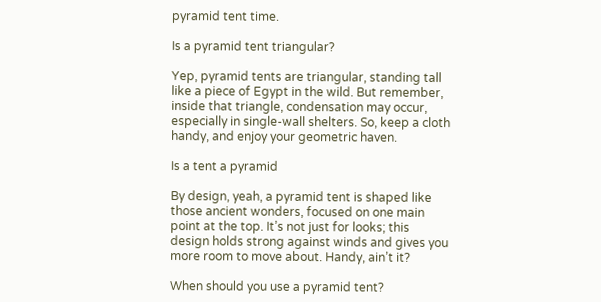pyramid tent time.

Is a pyramid tent triangular?

Yep, pyramid tents are triangular, standing tall like a piece of Egypt in the wild. But remember, inside that triangle, condensation may occur, especially in single-wall shelters. So, keep a cloth handy, and enjoy your geometric haven.

Is a tent a pyramid

By design, yeah, a pyramid tent is shaped like those ancient wonders, focused on one main point at the top. It’s not just for looks; this design holds strong against winds and gives you more room to move about. Handy, ain’t it?

When should you use a pyramid tent?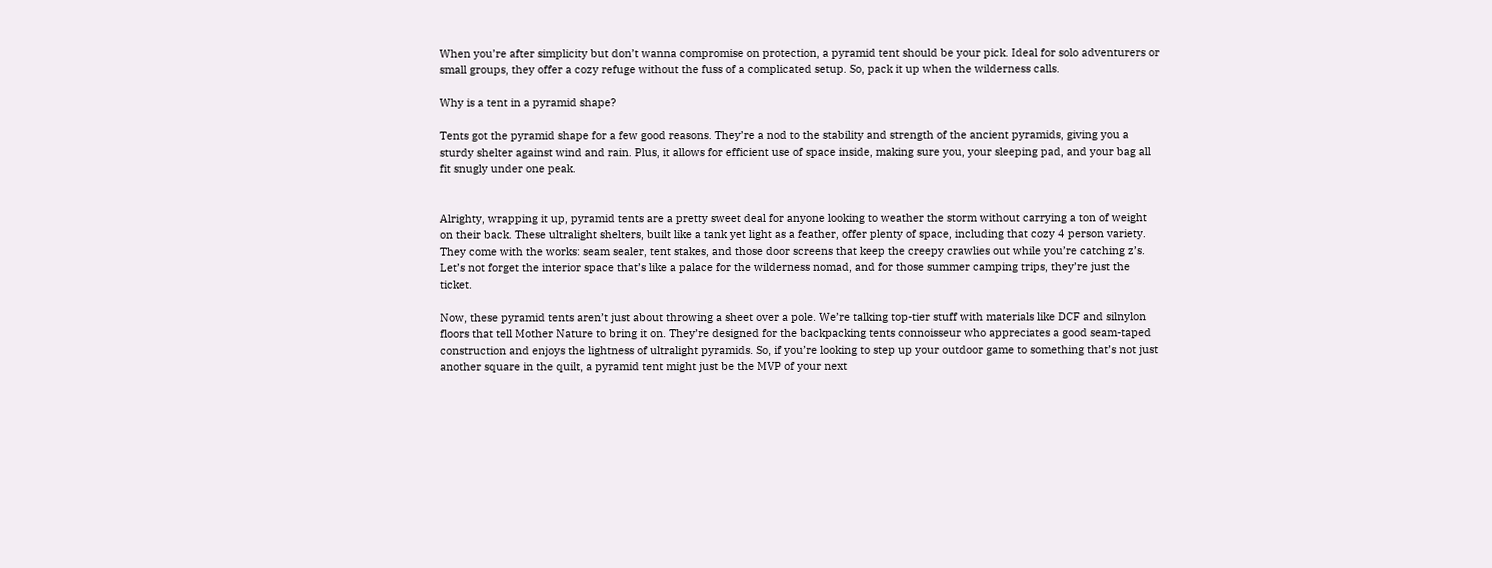When you’re after simplicity but don’t wanna compromise on protection, a pyramid tent should be your pick. Ideal for solo adventurers or small groups, they offer a cozy refuge without the fuss of a complicated setup. So, pack it up when the wilderness calls.

Why is a tent in a pyramid shape?

Tents got the pyramid shape for a few good reasons. They’re a nod to the stability and strength of the ancient pyramids, giving you a sturdy shelter against wind and rain. Plus, it allows for efficient use of space inside, making sure you, your sleeping pad, and your bag all fit snugly under one peak.


Alrighty, wrapping it up, pyramid tents are a pretty sweet deal for anyone looking to weather the storm without carrying a ton of weight on their back. These ultralight shelters, built like a tank yet light as a feather, offer plenty of space, including that cozy 4 person variety. They come with the works: seam sealer, tent stakes, and those door screens that keep the creepy crawlies out while you’re catching z’s. Let’s not forget the interior space that’s like a palace for the wilderness nomad, and for those summer camping trips, they’re just the ticket.

Now, these pyramid tents aren’t just about throwing a sheet over a pole. We’re talking top-tier stuff with materials like DCF and silnylon floors that tell Mother Nature to bring it on. They’re designed for the backpacking tents connoisseur who appreciates a good seam-taped construction and enjoys the lightness of ultralight pyramids. So, if you’re looking to step up your outdoor game to something that’s not just another square in the quilt, a pyramid tent might just be the MVP of your next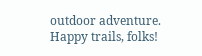outdoor adventure. Happy trails, folks!